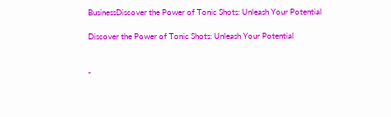BusinessDiscover the Power of Tonic Shots: Unleash Your Potential

Discover the Power of Tonic Shots: Unleash Your Potential


-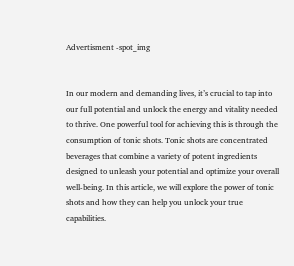Advertisment -spot_img


In our modern and demanding lives, it’s crucial to tap into our full potential and unlock the energy and vitality needed to thrive. One powerful tool for achieving this is through the consumption of tonic shots. Tonic shots are concentrated beverages that combine a variety of potent ingredients designed to unleash your potential and optimize your overall well-being. In this article, we will explore the power of tonic shots and how they can help you unlock your true capabilities.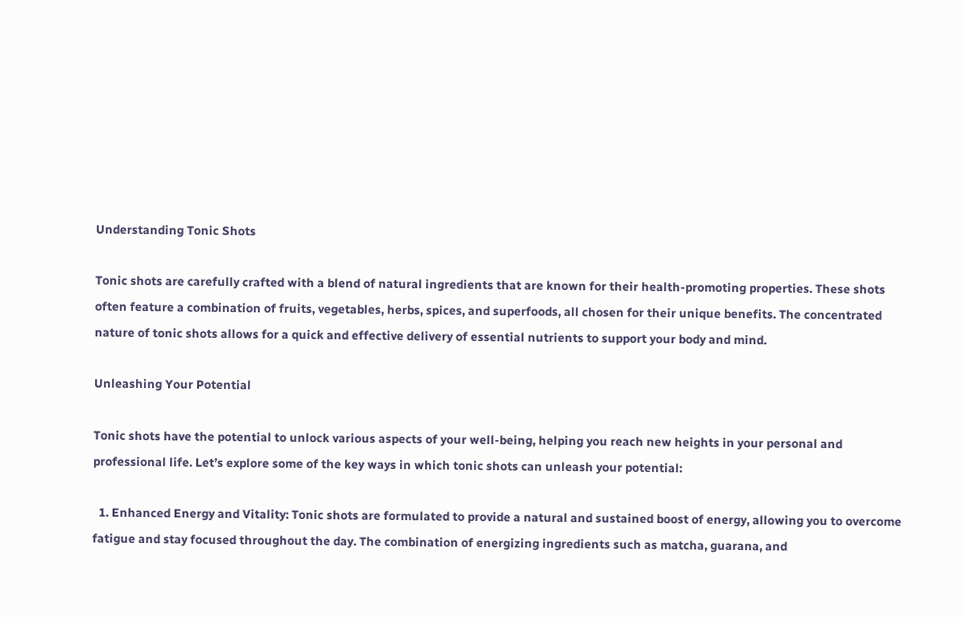Understanding Tonic Shots

Tonic shots are carefully crafted with a blend of natural ingredients that are known for their health-promoting properties. These shots often feature a combination of fruits, vegetables, herbs, spices, and superfoods, all chosen for their unique benefits. The concentrated nature of tonic shots allows for a quick and effective delivery of essential nutrients to support your body and mind.

Unleashing Your Potential

Tonic shots have the potential to unlock various aspects of your well-being, helping you reach new heights in your personal and professional life. Let’s explore some of the key ways in which tonic shots can unleash your potential:

  1. Enhanced Energy and Vitality: Tonic shots are formulated to provide a natural and sustained boost of energy, allowing you to overcome fatigue and stay focused throughout the day. The combination of energizing ingredients such as matcha, guarana, and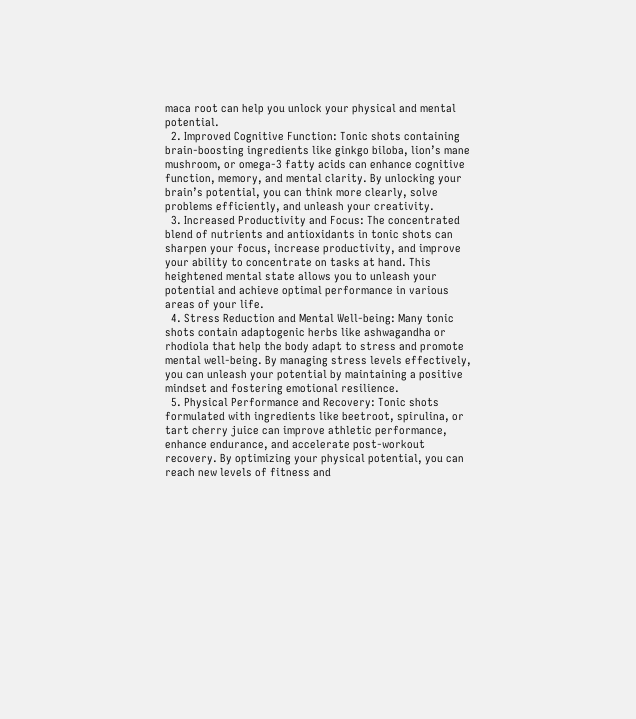maca root can help you unlock your physical and mental potential.
  2. Improved Cognitive Function: Tonic shots containing brain-boosting ingredients like ginkgo biloba, lion’s mane mushroom, or omega-3 fatty acids can enhance cognitive function, memory, and mental clarity. By unlocking your brain’s potential, you can think more clearly, solve problems efficiently, and unleash your creativity.
  3. Increased Productivity and Focus: The concentrated blend of nutrients and antioxidants in tonic shots can sharpen your focus, increase productivity, and improve your ability to concentrate on tasks at hand. This heightened mental state allows you to unleash your potential and achieve optimal performance in various areas of your life.
  4. Stress Reduction and Mental Well-being: Many tonic shots contain adaptogenic herbs like ashwagandha or rhodiola that help the body adapt to stress and promote mental well-being. By managing stress levels effectively, you can unleash your potential by maintaining a positive mindset and fostering emotional resilience.
  5. Physical Performance and Recovery: Tonic shots formulated with ingredients like beetroot, spirulina, or tart cherry juice can improve athletic performance, enhance endurance, and accelerate post-workout recovery. By optimizing your physical potential, you can reach new levels of fitness and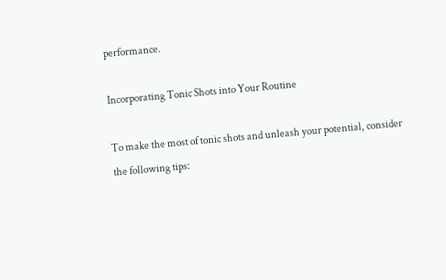performance.

Incorporating Tonic Shots into Your Routine

To make the most of tonic shots and unleash your potential, consider the following tips: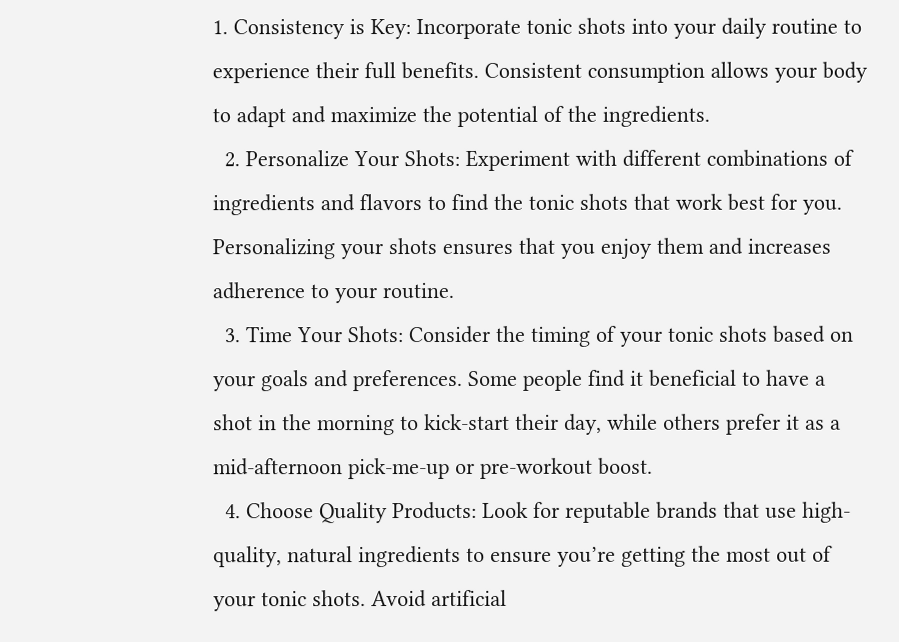1. Consistency is Key: Incorporate tonic shots into your daily routine to experience their full benefits. Consistent consumption allows your body to adapt and maximize the potential of the ingredients.
  2. Personalize Your Shots: Experiment with different combinations of ingredients and flavors to find the tonic shots that work best for you. Personalizing your shots ensures that you enjoy them and increases adherence to your routine.
  3. Time Your Shots: Consider the timing of your tonic shots based on your goals and preferences. Some people find it beneficial to have a shot in the morning to kick-start their day, while others prefer it as a mid-afternoon pick-me-up or pre-workout boost.
  4. Choose Quality Products: Look for reputable brands that use high-quality, natural ingredients to ensure you’re getting the most out of your tonic shots. Avoid artificial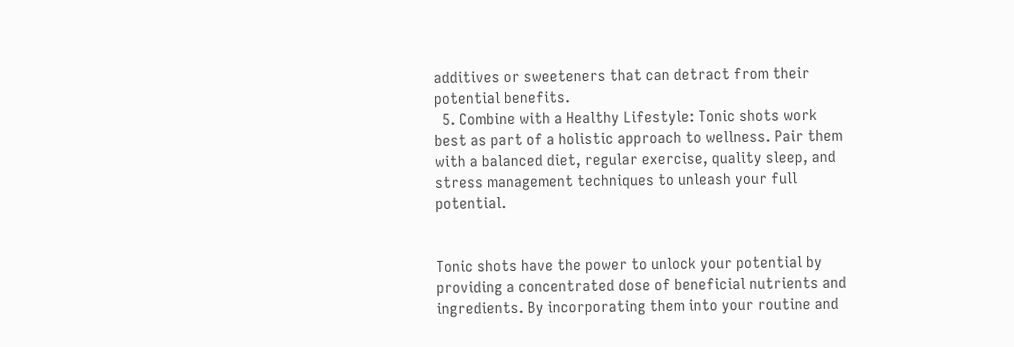additives or sweeteners that can detract from their potential benefits.
  5. Combine with a Healthy Lifestyle: Tonic shots work best as part of a holistic approach to wellness. Pair them with a balanced diet, regular exercise, quality sleep, and stress management techniques to unleash your full potential.


Tonic shots have the power to unlock your potential by providing a concentrated dose of beneficial nutrients and ingredients. By incorporating them into your routine and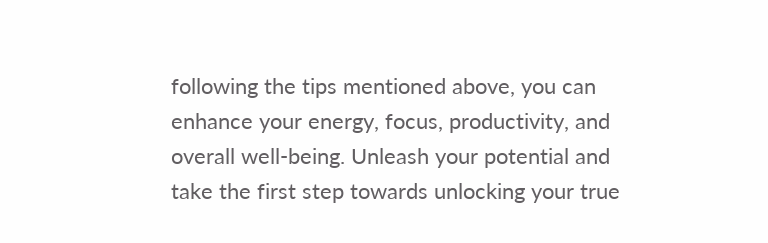following the tips mentioned above, you can enhance your energy, focus, productivity, and overall well-being. Unleash your potential and take the first step towards unlocking your true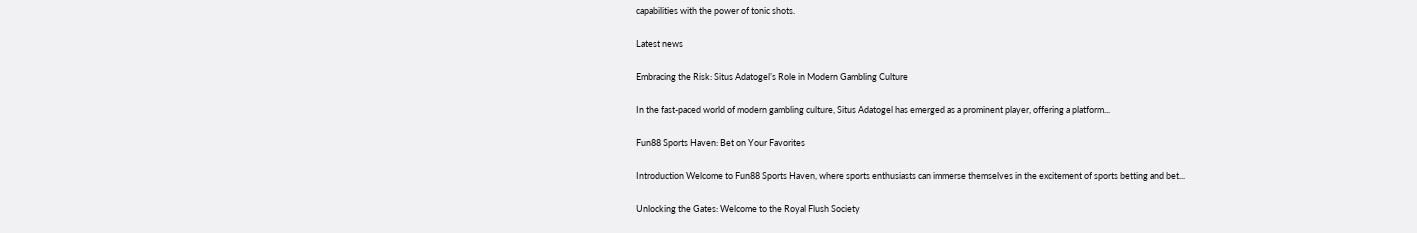capabilities with the power of tonic shots.

Latest news

Embracing the Risk: Situs Adatogel’s Role in Modern Gambling Culture

In the fast-paced world of modern gambling culture, Situs Adatogel has emerged as a prominent player, offering a platform...

Fun88 Sports Haven: Bet on Your Favorites

Introduction Welcome to Fun88 Sports Haven, where sports enthusiasts can immerse themselves in the excitement of sports betting and bet...

Unlocking the Gates: Welcome to the Royal Flush Society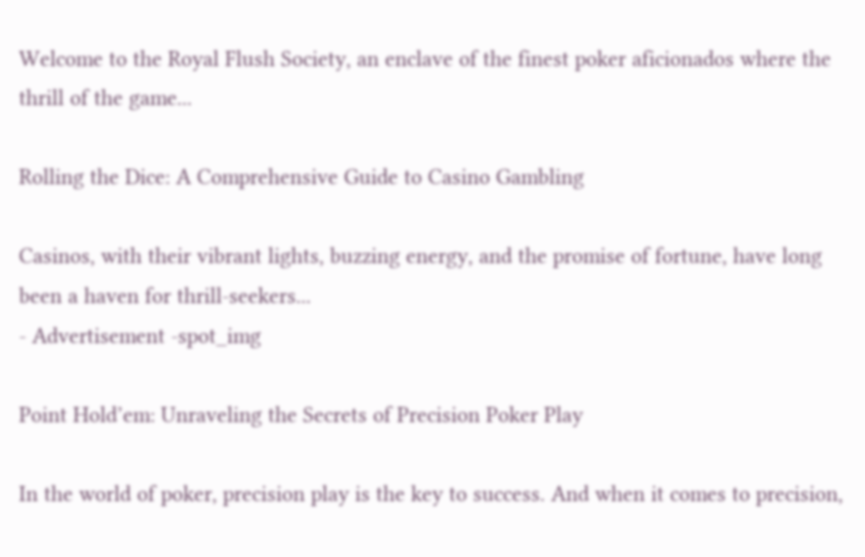Welcome to the Royal Flush Society, an enclave of the finest poker aficionados where the thrill of the game...

Rolling the Dice: A Comprehensive Guide to Casino Gambling

Casinos, with their vibrant lights, buzzing energy, and the promise of fortune, have long been a haven for thrill-seekers...
- Advertisement -spot_img

Point Hold’em: Unraveling the Secrets of Precision Poker Play

In the world of poker, precision play is the key to success. And when it comes to precision,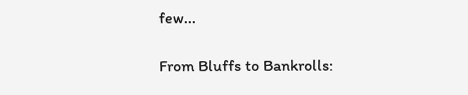few...

From Bluffs to Bankrolls: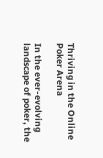Thriving in the Online Poker Arena

In the ever-evolving landscape of poker, the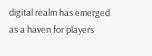digital realm has emerged as a haven for players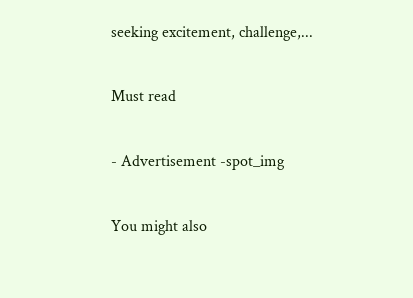seeking excitement, challenge,...

Must read

- Advertisement -spot_img

You might also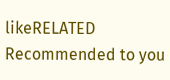likeRELATED
Recommended to you